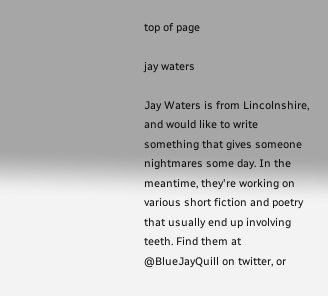top of page

jay waters

Jay Waters is from Lincolnshire, and would like to write something that gives someone nightmares some day. In the meantime, they're working on various short fiction and poetry that usually end up involving teeth. Find them at @BlueJayQuill on twitter, or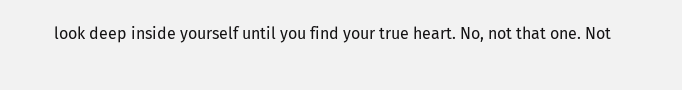look deep inside yourself until you find your true heart. No, not that one. Not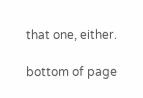that one, either.

bottom of page